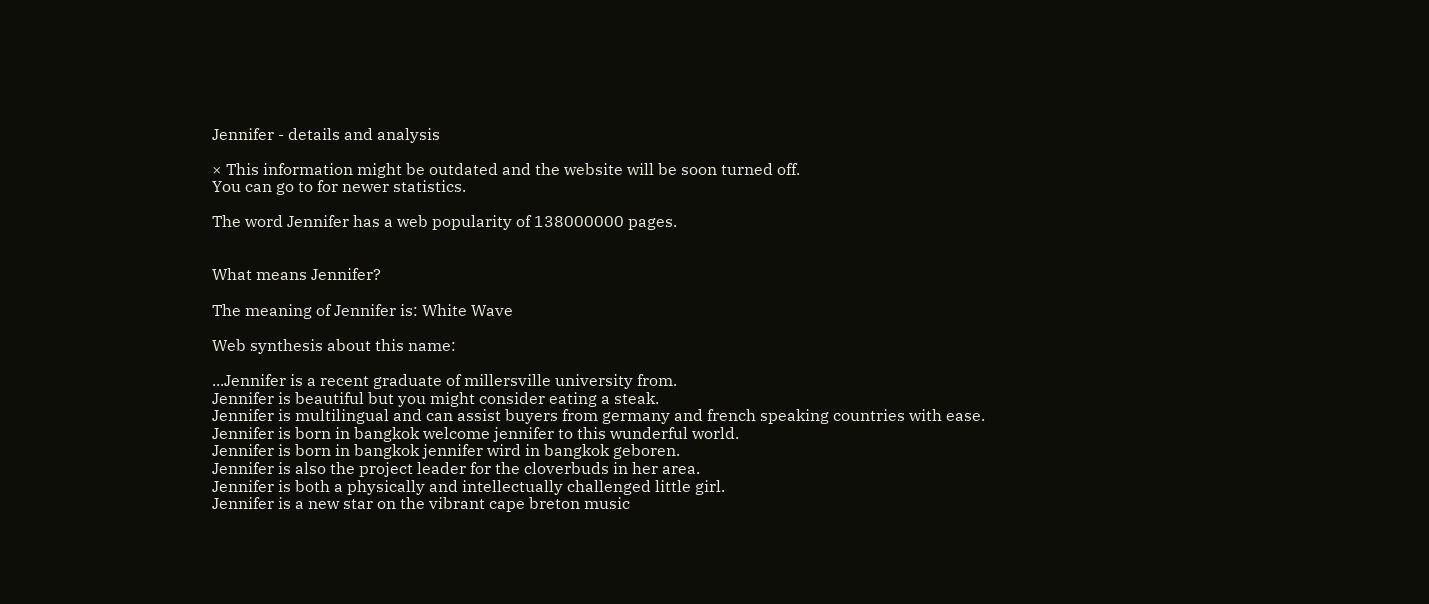Jennifer - details and analysis

× This information might be outdated and the website will be soon turned off.
You can go to for newer statistics.

The word Jennifer has a web popularity of 138000000 pages.


What means Jennifer?

The meaning of Jennifer is: White Wave

Web synthesis about this name:

...Jennifer is a recent graduate of millersville university from.
Jennifer is beautiful but you might consider eating a steak.
Jennifer is multilingual and can assist buyers from germany and french speaking countries with ease.
Jennifer is born in bangkok welcome jennifer to this wunderful world.
Jennifer is born in bangkok jennifer wird in bangkok geboren.
Jennifer is also the project leader for the cloverbuds in her area.
Jennifer is both a physically and intellectually challenged little girl.
Jennifer is a new star on the vibrant cape breton music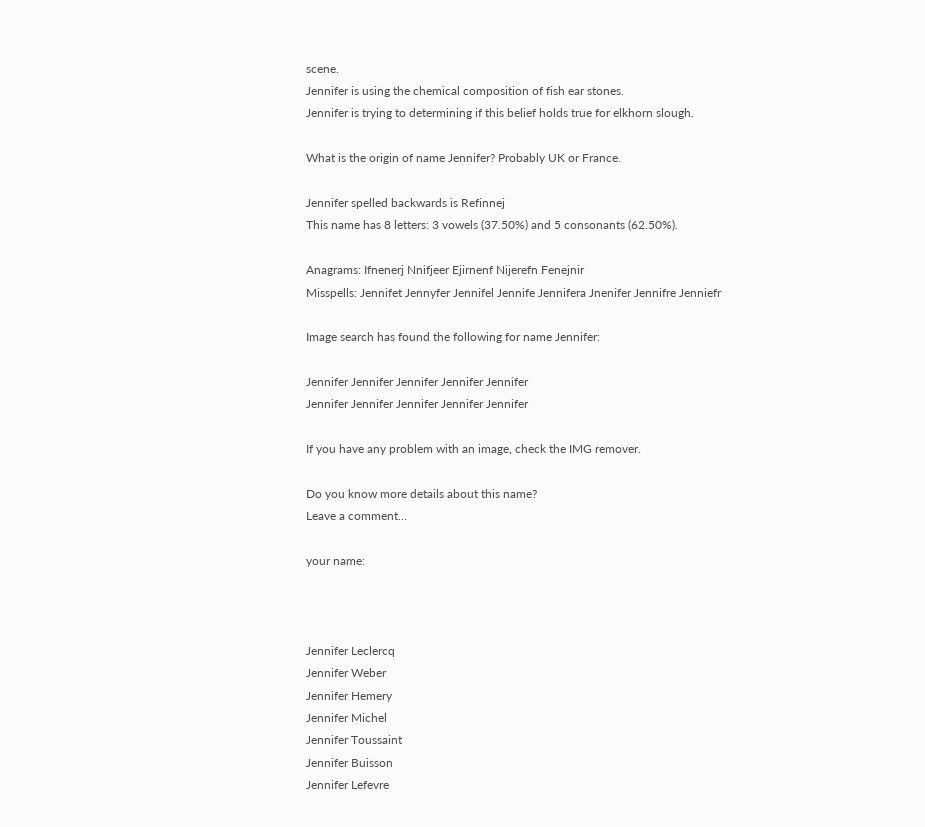scene.
Jennifer is using the chemical composition of fish ear stones.
Jennifer is trying to determining if this belief holds true for elkhorn slough.

What is the origin of name Jennifer? Probably UK or France.

Jennifer spelled backwards is Refinnej
This name has 8 letters: 3 vowels (37.50%) and 5 consonants (62.50%).

Anagrams: Ifnenerj Nnifjeer Ejirnenf Nijerefn Fenejnir
Misspells: Jennifet Jennyfer Jennifel Jennife Jennifera Jnenifer Jennifre Jenniefr

Image search has found the following for name Jennifer:

Jennifer Jennifer Jennifer Jennifer Jennifer
Jennifer Jennifer Jennifer Jennifer Jennifer

If you have any problem with an image, check the IMG remover.

Do you know more details about this name?
Leave a comment...

your name:



Jennifer Leclercq
Jennifer Weber
Jennifer Hemery
Jennifer Michel
Jennifer Toussaint
Jennifer Buisson
Jennifer Lefevre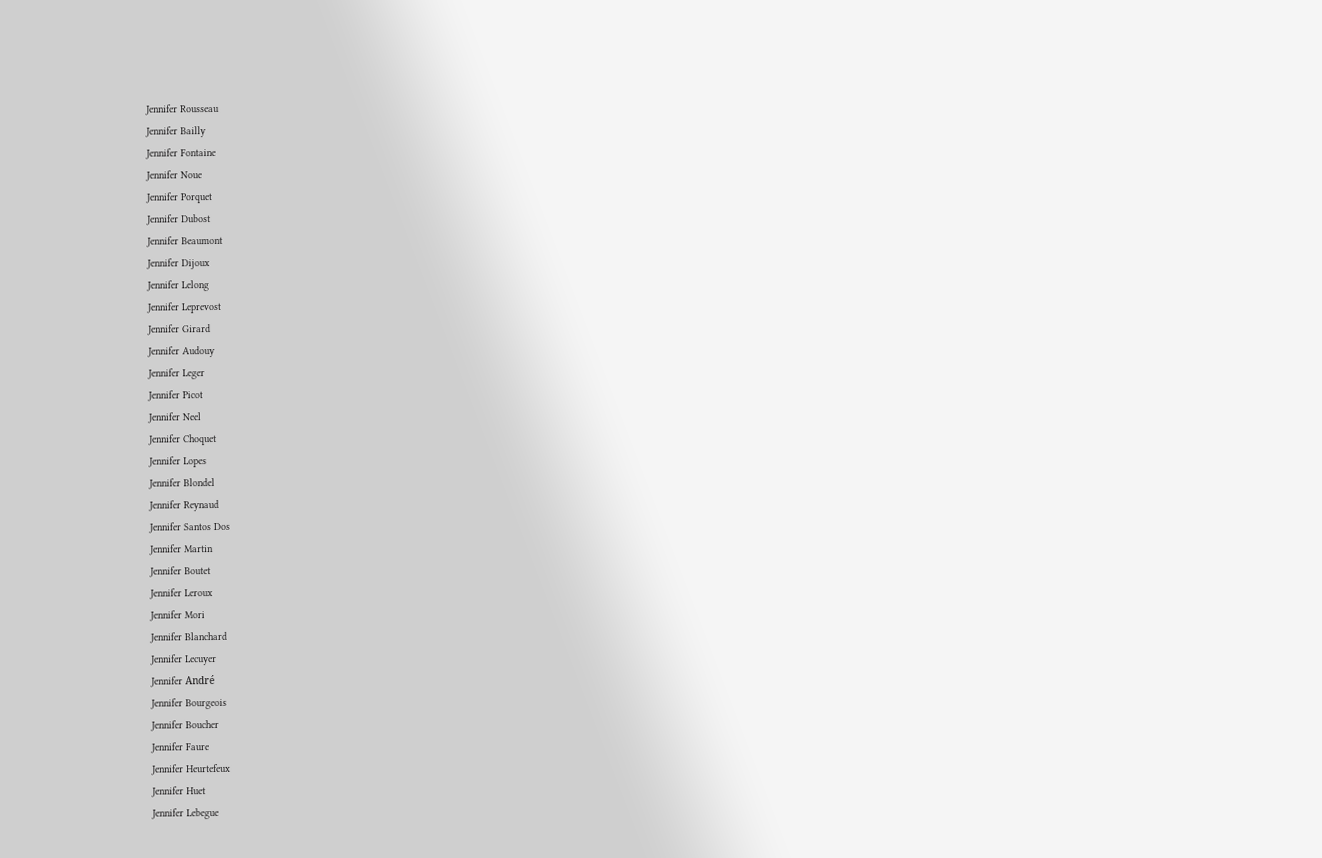Jennifer Rousseau
Jennifer Bailly
Jennifer Fontaine
Jennifer Noue
Jennifer Porquet
Jennifer Dubost
Jennifer Beaumont
Jennifer Dijoux
Jennifer Lelong
Jennifer Leprevost
Jennifer Girard
Jennifer Audouy
Jennifer Leger
Jennifer Picot
Jennifer Neel
Jennifer Choquet
Jennifer Lopes
Jennifer Blondel
Jennifer Reynaud
Jennifer Santos Dos
Jennifer Martin
Jennifer Boutet
Jennifer Leroux
Jennifer Mori
Jennifer Blanchard
Jennifer Lecuyer
Jennifer André
Jennifer Bourgeois
Jennifer Boucher
Jennifer Faure
Jennifer Heurtefeux
Jennifer Huet
Jennifer Lebegue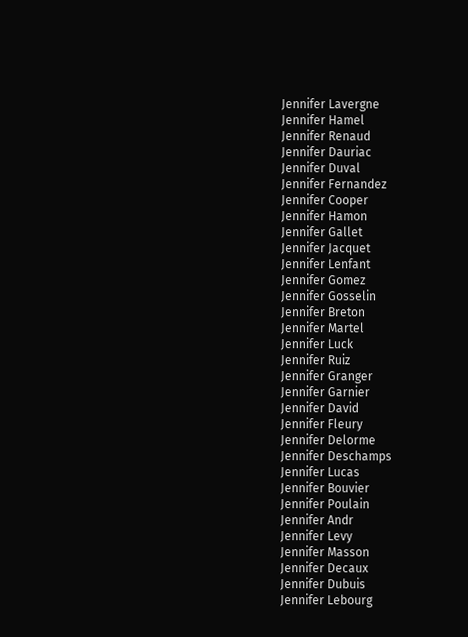Jennifer Lavergne
Jennifer Hamel
Jennifer Renaud
Jennifer Dauriac
Jennifer Duval
Jennifer Fernandez
Jennifer Cooper
Jennifer Hamon
Jennifer Gallet
Jennifer Jacquet
Jennifer Lenfant
Jennifer Gomez
Jennifer Gosselin
Jennifer Breton
Jennifer Martel
Jennifer Luck
Jennifer Ruiz
Jennifer Granger
Jennifer Garnier
Jennifer David
Jennifer Fleury
Jennifer Delorme
Jennifer Deschamps
Jennifer Lucas
Jennifer Bouvier
Jennifer Poulain
Jennifer Andr
Jennifer Levy
Jennifer Masson
Jennifer Decaux
Jennifer Dubuis
Jennifer Lebourg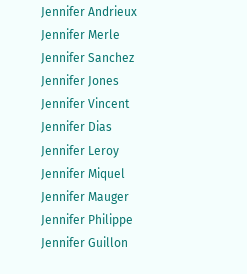Jennifer Andrieux
Jennifer Merle
Jennifer Sanchez
Jennifer Jones
Jennifer Vincent
Jennifer Dias
Jennifer Leroy
Jennifer Miquel
Jennifer Mauger
Jennifer Philippe
Jennifer Guillon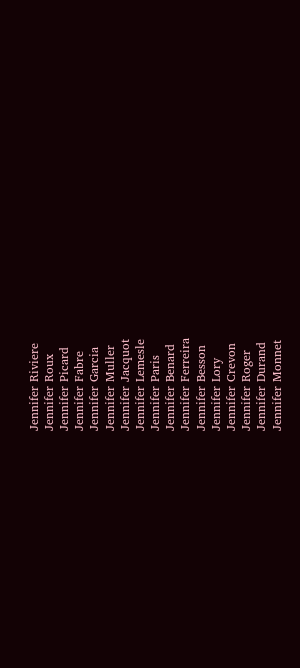Jennifer Riviere
Jennifer Roux
Jennifer Picard
Jennifer Fabre
Jennifer Garcia
Jennifer Muller
Jennifer Jacquot
Jennifer Lemesle
Jennifer Paris
Jennifer Benard
Jennifer Ferreira
Jennifer Besson
Jennifer Lory
Jennifer Crevon
Jennifer Roger
Jennifer Durand
Jennifer Monnet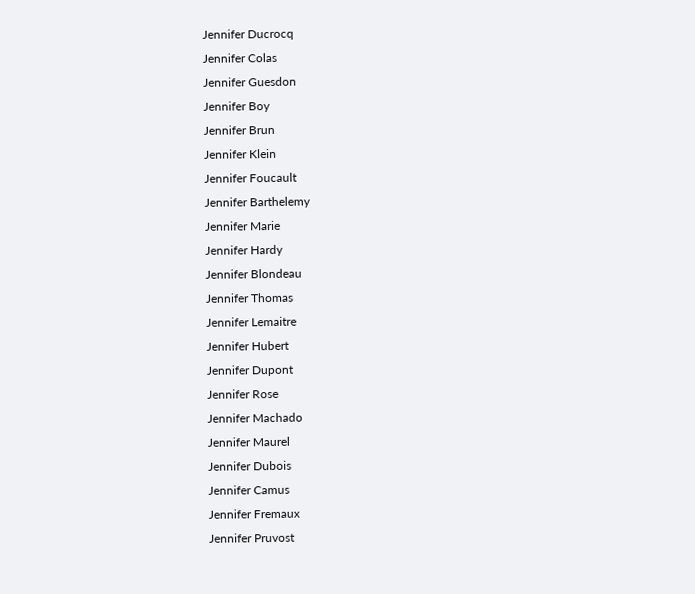Jennifer Ducrocq
Jennifer Colas
Jennifer Guesdon
Jennifer Boy
Jennifer Brun
Jennifer Klein
Jennifer Foucault
Jennifer Barthelemy
Jennifer Marie
Jennifer Hardy
Jennifer Blondeau
Jennifer Thomas
Jennifer Lemaitre
Jennifer Hubert
Jennifer Dupont
Jennifer Rose
Jennifer Machado
Jennifer Maurel
Jennifer Dubois
Jennifer Camus
Jennifer Fremaux
Jennifer Pruvost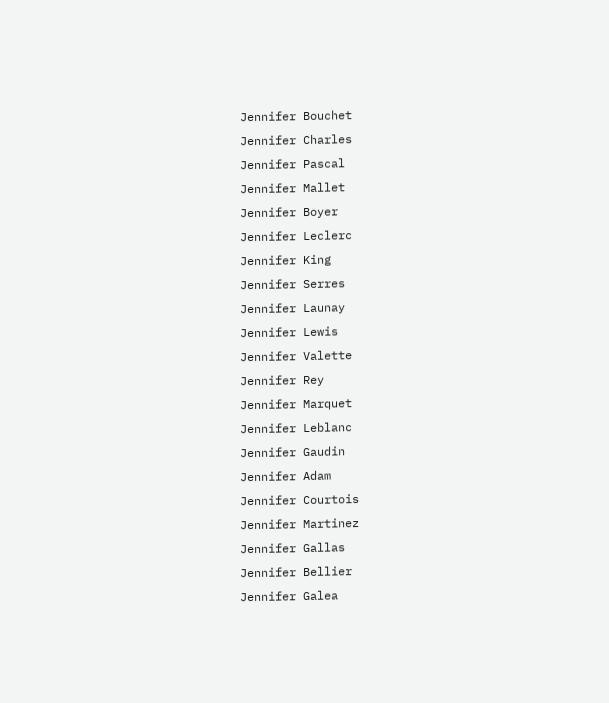Jennifer Bouchet
Jennifer Charles
Jennifer Pascal
Jennifer Mallet
Jennifer Boyer
Jennifer Leclerc
Jennifer King
Jennifer Serres
Jennifer Launay
Jennifer Lewis
Jennifer Valette
Jennifer Rey
Jennifer Marquet
Jennifer Leblanc
Jennifer Gaudin
Jennifer Adam
Jennifer Courtois
Jennifer Martinez
Jennifer Gallas
Jennifer Bellier
Jennifer Galea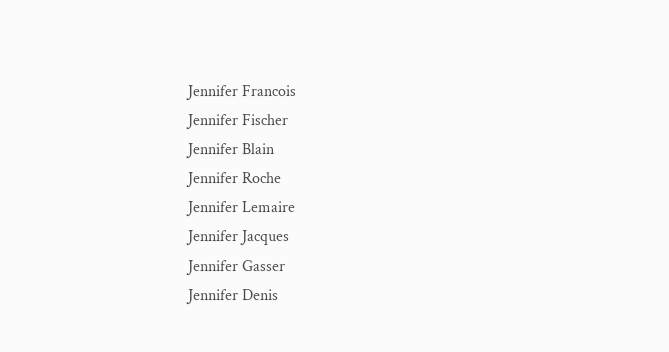Jennifer Francois
Jennifer Fischer
Jennifer Blain
Jennifer Roche
Jennifer Lemaire
Jennifer Jacques
Jennifer Gasser
Jennifer Denis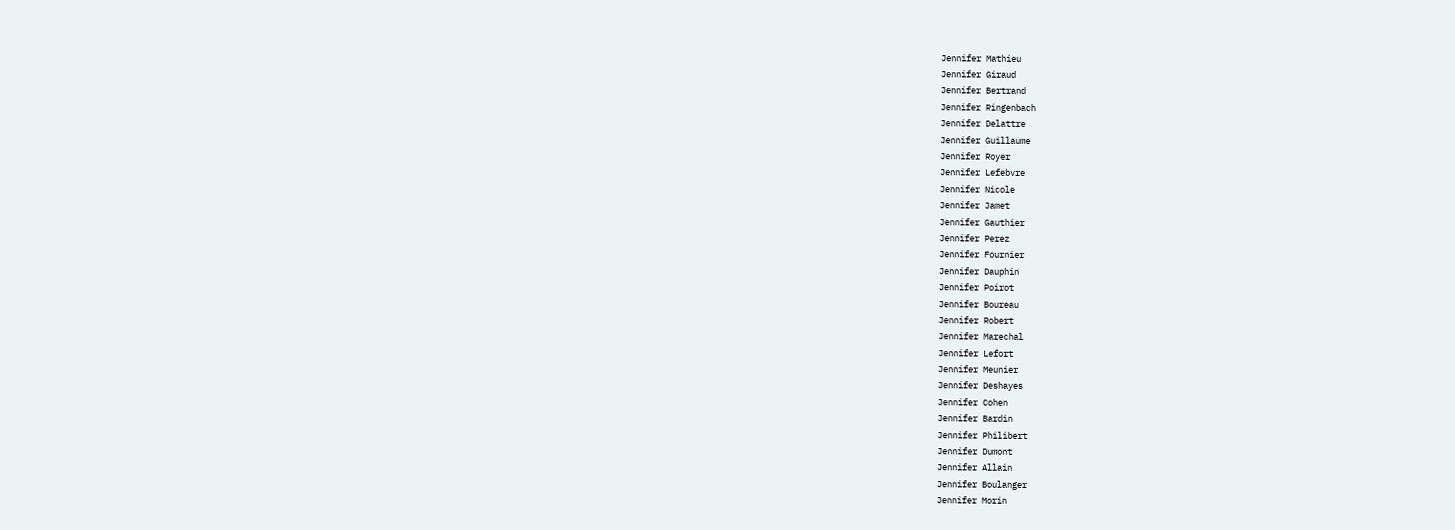Jennifer Mathieu
Jennifer Giraud
Jennifer Bertrand
Jennifer Ringenbach
Jennifer Delattre
Jennifer Guillaume
Jennifer Royer
Jennifer Lefebvre
Jennifer Nicole
Jennifer Jamet
Jennifer Gauthier
Jennifer Perez
Jennifer Fournier
Jennifer Dauphin
Jennifer Poirot
Jennifer Boureau
Jennifer Robert
Jennifer Marechal
Jennifer Lefort
Jennifer Meunier
Jennifer Deshayes
Jennifer Cohen
Jennifer Bardin
Jennifer Philibert
Jennifer Dumont
Jennifer Allain
Jennifer Boulanger
Jennifer Morin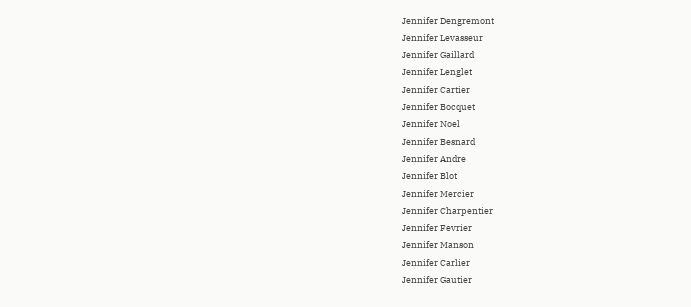Jennifer Dengremont
Jennifer Levasseur
Jennifer Gaillard
Jennifer Lenglet
Jennifer Cartier
Jennifer Bocquet
Jennifer Noel
Jennifer Besnard
Jennifer Andre
Jennifer Blot
Jennifer Mercier
Jennifer Charpentier
Jennifer Fevrier
Jennifer Manson
Jennifer Carlier
Jennifer Gautier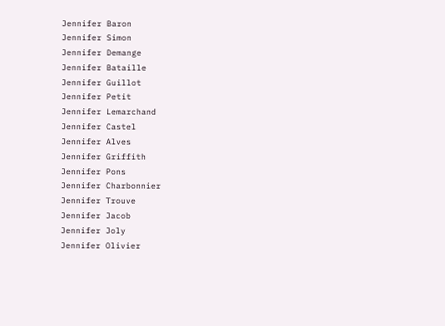Jennifer Baron
Jennifer Simon
Jennifer Demange
Jennifer Bataille
Jennifer Guillot
Jennifer Petit
Jennifer Lemarchand
Jennifer Castel
Jennifer Alves
Jennifer Griffith
Jennifer Pons
Jennifer Charbonnier
Jennifer Trouve
Jennifer Jacob
Jennifer Joly
Jennifer Olivier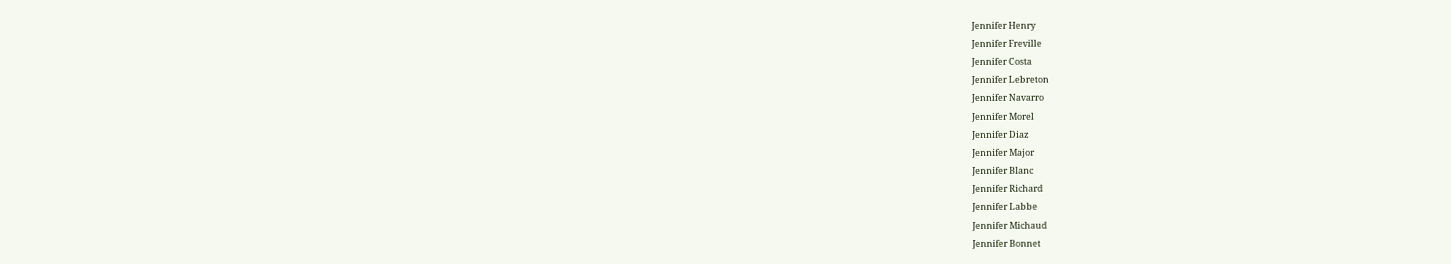Jennifer Henry
Jennifer Freville
Jennifer Costa
Jennifer Lebreton
Jennifer Navarro
Jennifer Morel
Jennifer Diaz
Jennifer Major
Jennifer Blanc
Jennifer Richard
Jennifer Labbe
Jennifer Michaud
Jennifer Bonnet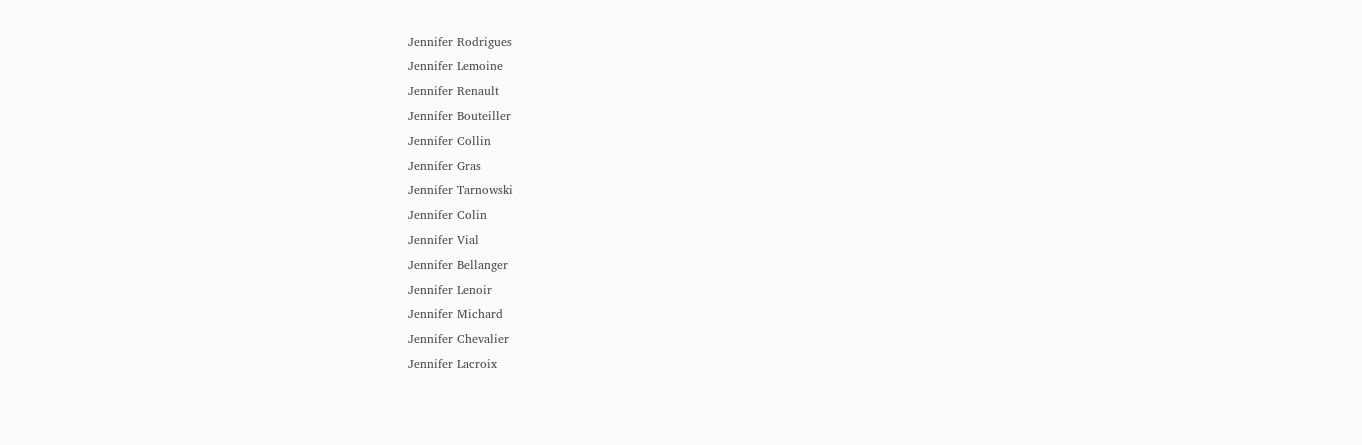Jennifer Rodrigues
Jennifer Lemoine
Jennifer Renault
Jennifer Bouteiller
Jennifer Collin
Jennifer Gras
Jennifer Tarnowski
Jennifer Colin
Jennifer Vial
Jennifer Bellanger
Jennifer Lenoir
Jennifer Michard
Jennifer Chevalier
Jennifer Lacroix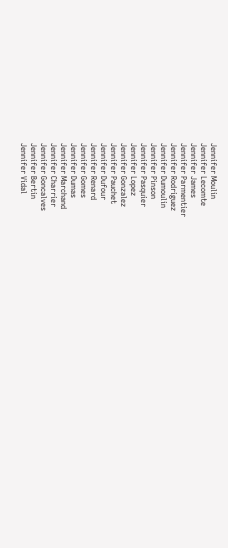Jennifer Moulin
Jennifer Lecomte
Jennifer James
Jennifer Parmentier
Jennifer Rodriguez
Jennifer Dumoulin
Jennifer Pinson
Jennifer Pasquier
Jennifer Lopez
Jennifer Gonzalez
Jennifer Pauchet
Jennifer Dufour
Jennifer Renard
Jennifer Gomes
Jennifer Dumas
Jennifer Marchand
Jennifer Charrier
Jennifer Goncalves
Jennifer Bertin
Jennifer Vidal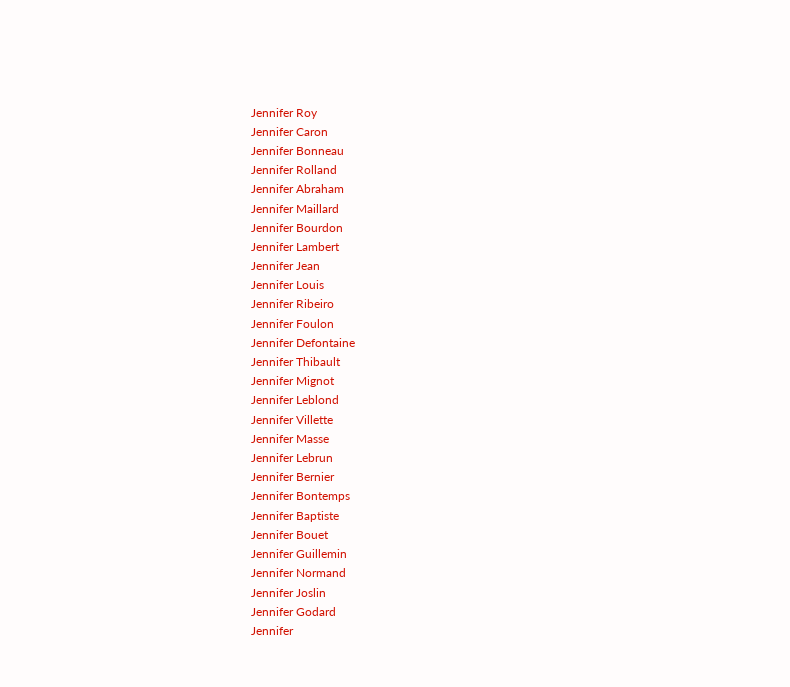Jennifer Roy
Jennifer Caron
Jennifer Bonneau
Jennifer Rolland
Jennifer Abraham
Jennifer Maillard
Jennifer Bourdon
Jennifer Lambert
Jennifer Jean
Jennifer Louis
Jennifer Ribeiro
Jennifer Foulon
Jennifer Defontaine
Jennifer Thibault
Jennifer Mignot
Jennifer Leblond
Jennifer Villette
Jennifer Masse
Jennifer Lebrun
Jennifer Bernier
Jennifer Bontemps
Jennifer Baptiste
Jennifer Bouet
Jennifer Guillemin
Jennifer Normand
Jennifer Joslin
Jennifer Godard
Jennifer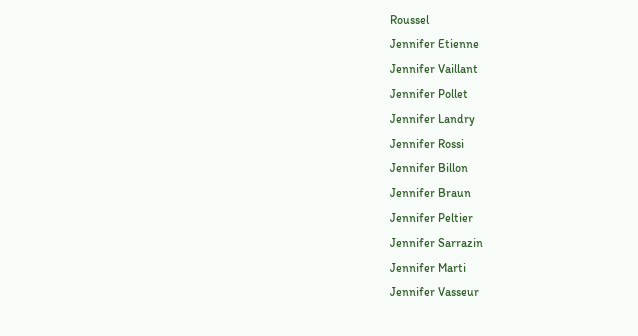Roussel
Jennifer Etienne
Jennifer Vaillant
Jennifer Pollet
Jennifer Landry
Jennifer Rossi
Jennifer Billon
Jennifer Braun
Jennifer Peltier
Jennifer Sarrazin
Jennifer Marti
Jennifer Vasseur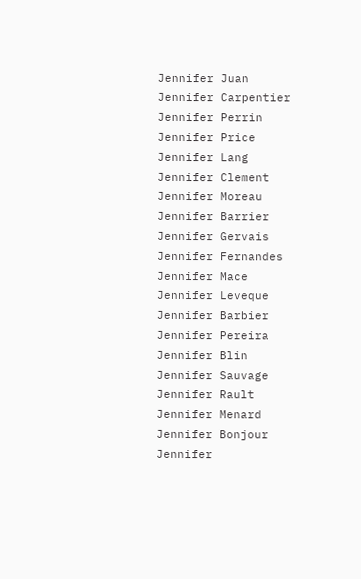Jennifer Juan
Jennifer Carpentier
Jennifer Perrin
Jennifer Price
Jennifer Lang
Jennifer Clement
Jennifer Moreau
Jennifer Barrier
Jennifer Gervais
Jennifer Fernandes
Jennifer Mace
Jennifer Leveque
Jennifer Barbier
Jennifer Pereira
Jennifer Blin
Jennifer Sauvage
Jennifer Rault
Jennifer Menard
Jennifer Bonjour
Jennifer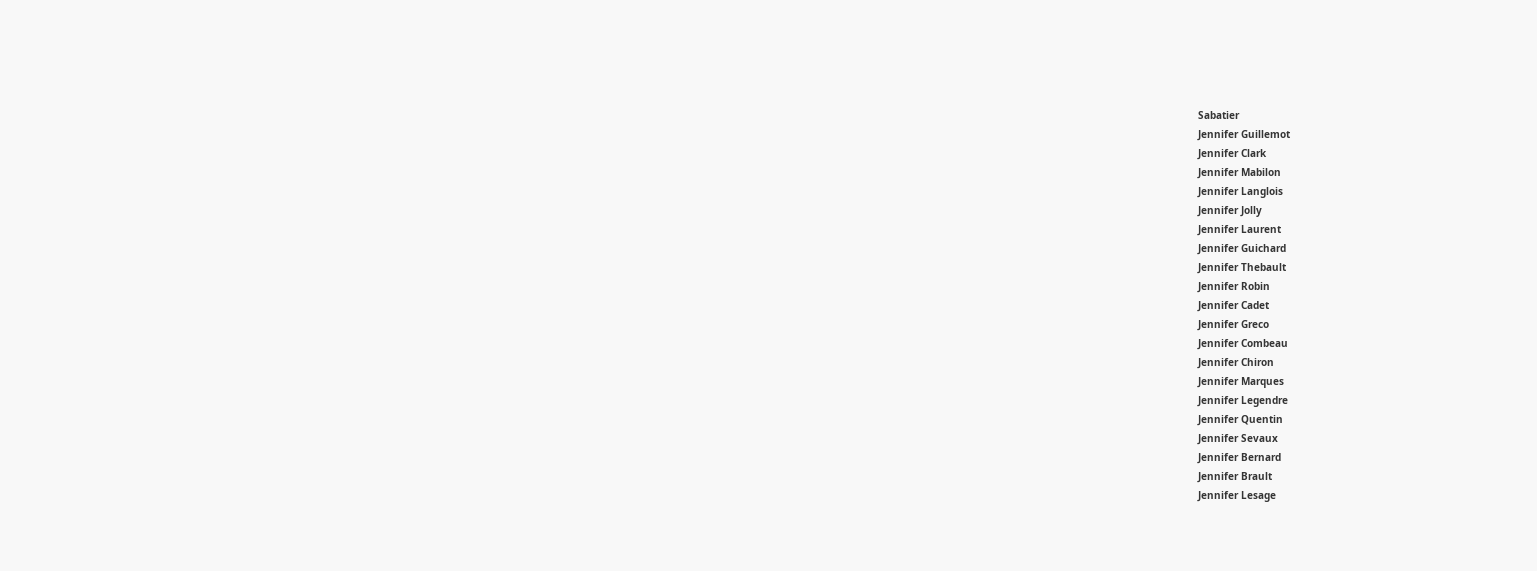Sabatier
Jennifer Guillemot
Jennifer Clark
Jennifer Mabilon
Jennifer Langlois
Jennifer Jolly
Jennifer Laurent
Jennifer Guichard
Jennifer Thebault
Jennifer Robin
Jennifer Cadet
Jennifer Greco
Jennifer Combeau
Jennifer Chiron
Jennifer Marques
Jennifer Legendre
Jennifer Quentin
Jennifer Sevaux
Jennifer Bernard
Jennifer Brault
Jennifer Lesage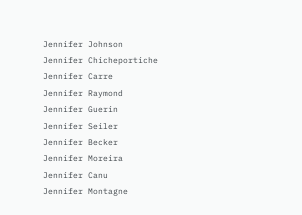Jennifer Johnson
Jennifer Chicheportiche
Jennifer Carre
Jennifer Raymond
Jennifer Guerin
Jennifer Seiler
Jennifer Becker
Jennifer Moreira
Jennifer Canu
Jennifer Montagne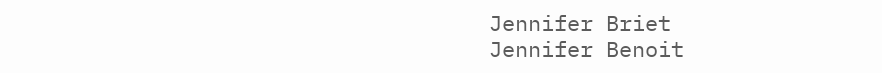Jennifer Briet
Jennifer Benoit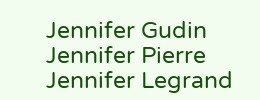Jennifer Gudin
Jennifer Pierre
Jennifer Legrand